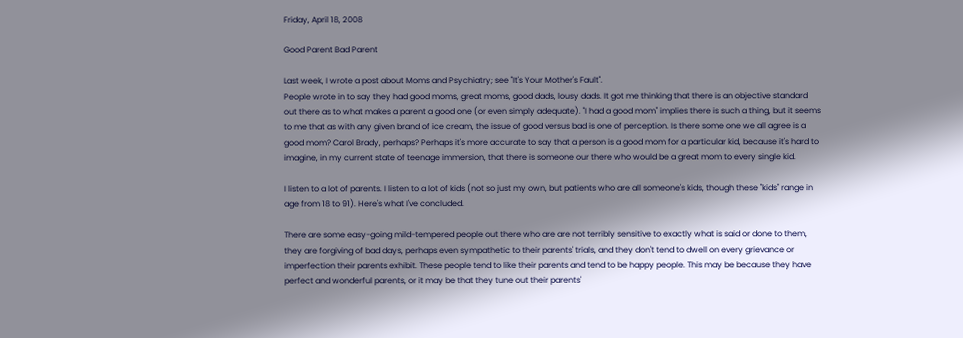Friday, April 18, 2008

Good Parent Bad Parent

Last week, I wrote a post about Moms and Psychiatry; see "It's Your Mother's Fault".
People wrote in to say they had good moms, great moms, good dads, lousy dads. It got me thinking that there is an objective standard out there as to what makes a parent a good one (or even simply adequate). "I had a good mom" implies there is such a thing, but it seems to me that as with any given brand of ice cream, the issue of good versus bad is one of perception. Is there some one we all agree is a good mom? Carol Brady, perhaps? Perhaps it's more accurate to say that a person is a good mom for a particular kid, because it's hard to imagine, in my current state of teenage immersion, that there is someone our there who would be a great mom to every single kid.

I listen to a lot of parents. I listen to a lot of kids (not so just my own, but patients who are all someone's kids, though these "kids" range in age from 18 to 91). Here's what I've concluded.

There are some easy-going mild-tempered people out there who are are not terribly sensitive to exactly what is said or done to them, they are forgiving of bad days, perhaps even sympathetic to their parents' trials, and they don't tend to dwell on every grievance or imperfection their parents exhibit. These people tend to like their parents and tend to be happy people. This may be because they have perfect and wonderful parents, or it may be that they tune out their parents'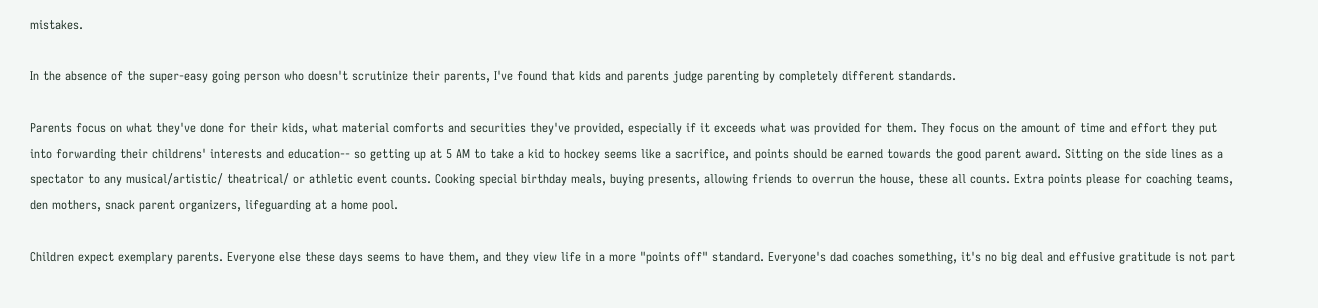mistakes.

In the absence of the super-easy going person who doesn't scrutinize their parents, I've found that kids and parents judge parenting by completely different standards.

Parents focus on what they've done for their kids, what material comforts and securities they've provided, especially if it exceeds what was provided for them. They focus on the amount of time and effort they put into forwarding their childrens' interests and education-- so getting up at 5 AM to take a kid to hockey seems like a sacrifice, and points should be earned towards the good parent award. Sitting on the side lines as a spectator to any musical/artistic/ theatrical/ or athletic event counts. Cooking special birthday meals, buying presents, allowing friends to overrun the house, these all counts. Extra points please for coaching teams, den mothers, snack parent organizers, lifeguarding at a home pool.

Children expect exemplary parents. Everyone else these days seems to have them, and they view life in a more "points off" standard. Everyone's dad coaches something, it's no big deal and effusive gratitude is not part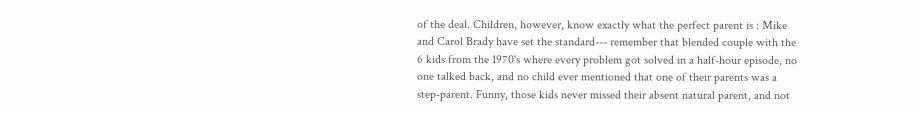of the deal. Children, however, know exactly what the perfect parent is : Mike and Carol Brady have set the standard--- remember that blended couple with the 6 kids from the 1970's where every problem got solved in a half-hour episode, no one talked back, and no child ever mentioned that one of their parents was a step-parent. Funny, those kids never missed their absent natural parent, and not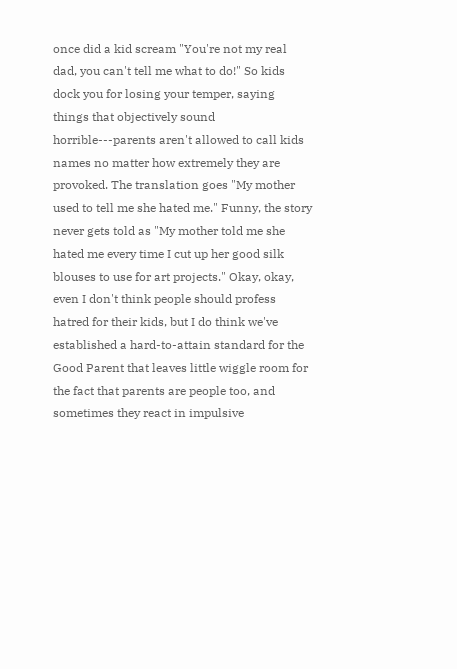once did a kid scream "You're not my real dad, you can't tell me what to do!" So kids dock you for losing your temper, saying things that objectively sound horrible---parents aren't allowed to call kids names no matter how extremely they are provoked. The translation goes "My mother used to tell me she hated me." Funny, the story never gets told as "My mother told me she hated me every time I cut up her good silk blouses to use for art projects." Okay, okay, even I don't think people should profess hatred for their kids, but I do think we've established a hard-to-attain standard for the Good Parent that leaves little wiggle room for the fact that parents are people too, and sometimes they react in impulsive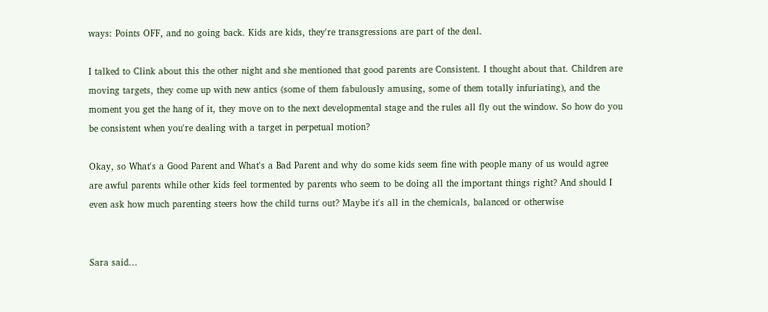ways: Points OFF, and no going back. Kids are kids, they're transgressions are part of the deal.

I talked to Clink about this the other night and she mentioned that good parents are Consistent. I thought about that. Children are moving targets, they come up with new antics (some of them fabulously amusing, some of them totally infuriating), and the moment you get the hang of it, they move on to the next developmental stage and the rules all fly out the window. So how do you be consistent when you're dealing with a target in perpetual motion?

Okay, so What's a Good Parent and What's a Bad Parent and why do some kids seem fine with people many of us would agree are awful parents while other kids feel tormented by parents who seem to be doing all the important things right? And should I even ask how much parenting steers how the child turns out? Maybe it's all in the chemicals, balanced or otherwise


Sara said...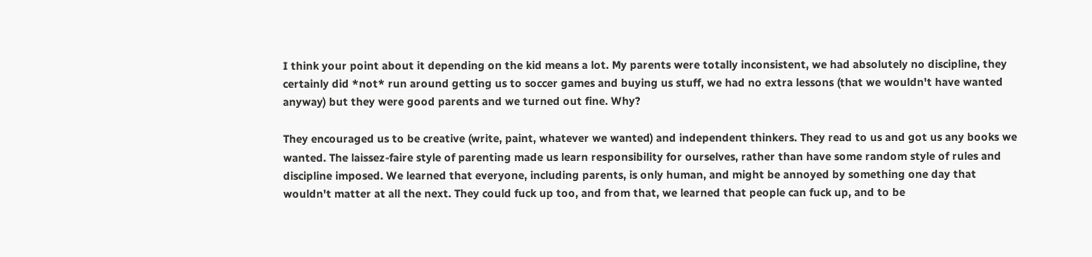I think your point about it depending on the kid means a lot. My parents were totally inconsistent, we had absolutely no discipline, they certainly did *not* run around getting us to soccer games and buying us stuff, we had no extra lessons (that we wouldn't have wanted anyway) but they were good parents and we turned out fine. Why?

They encouraged us to be creative (write, paint, whatever we wanted) and independent thinkers. They read to us and got us any books we wanted. The laissez-faire style of parenting made us learn responsibility for ourselves, rather than have some random style of rules and discipline imposed. We learned that everyone, including parents, is only human, and might be annoyed by something one day that wouldn't matter at all the next. They could fuck up too, and from that, we learned that people can fuck up, and to be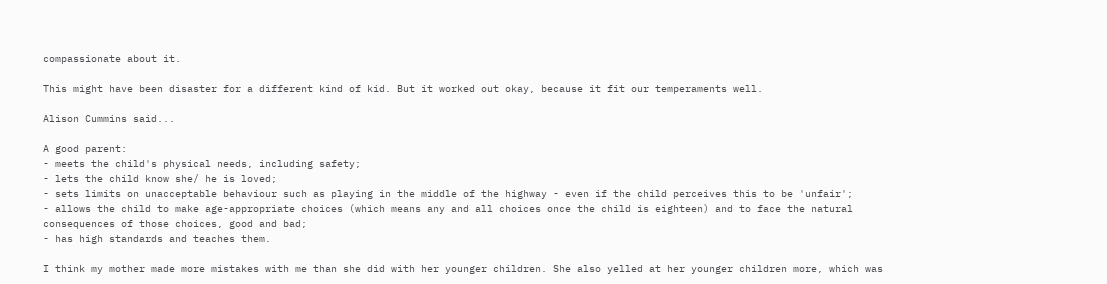compassionate about it.

This might have been disaster for a different kind of kid. But it worked out okay, because it fit our temperaments well.

Alison Cummins said...

A good parent:
- meets the child's physical needs, including safety;
- lets the child know she/ he is loved;
- sets limits on unacceptable behaviour such as playing in the middle of the highway - even if the child perceives this to be 'unfair';
- allows the child to make age-appropriate choices (which means any and all choices once the child is eighteen) and to face the natural consequences of those choices, good and bad;
- has high standards and teaches them.

I think my mother made more mistakes with me than she did with her younger children. She also yelled at her younger children more, which was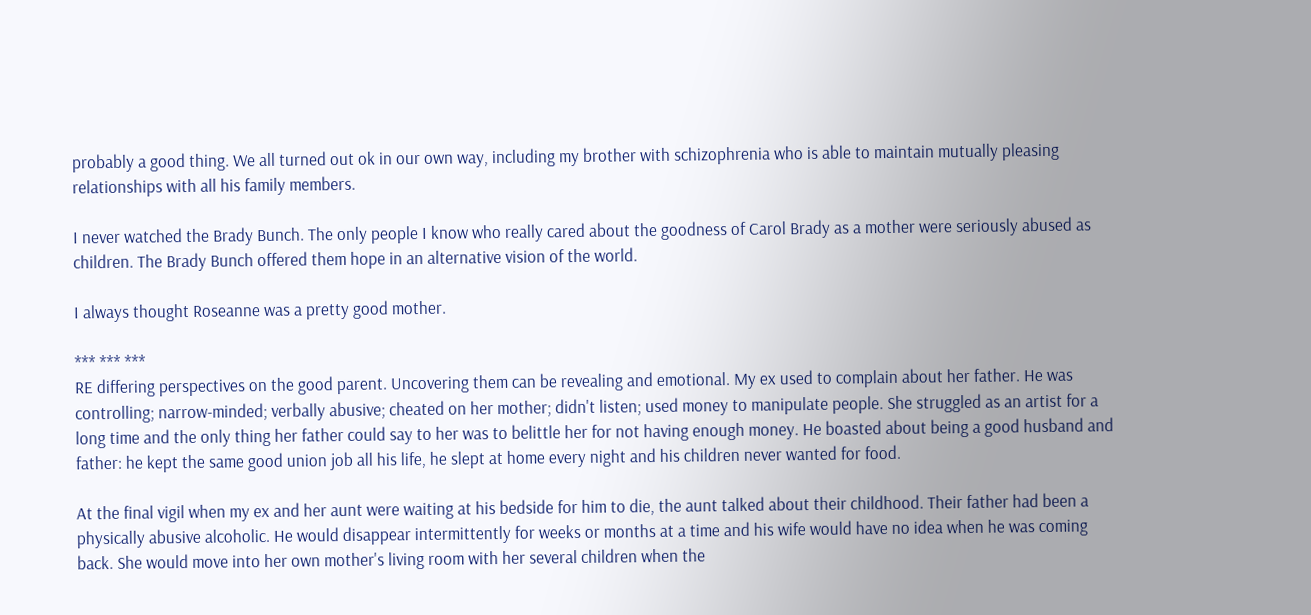probably a good thing. We all turned out ok in our own way, including my brother with schizophrenia who is able to maintain mutually pleasing relationships with all his family members.

I never watched the Brady Bunch. The only people I know who really cared about the goodness of Carol Brady as a mother were seriously abused as children. The Brady Bunch offered them hope in an alternative vision of the world.

I always thought Roseanne was a pretty good mother.

*** *** ***
RE differing perspectives on the good parent. Uncovering them can be revealing and emotional. My ex used to complain about her father. He was controlling; narrow-minded; verbally abusive; cheated on her mother; didn't listen; used money to manipulate people. She struggled as an artist for a long time and the only thing her father could say to her was to belittle her for not having enough money. He boasted about being a good husband and father: he kept the same good union job all his life, he slept at home every night and his children never wanted for food.

At the final vigil when my ex and her aunt were waiting at his bedside for him to die, the aunt talked about their childhood. Their father had been a physically abusive alcoholic. He would disappear intermittently for weeks or months at a time and his wife would have no idea when he was coming back. She would move into her own mother's living room with her several children when the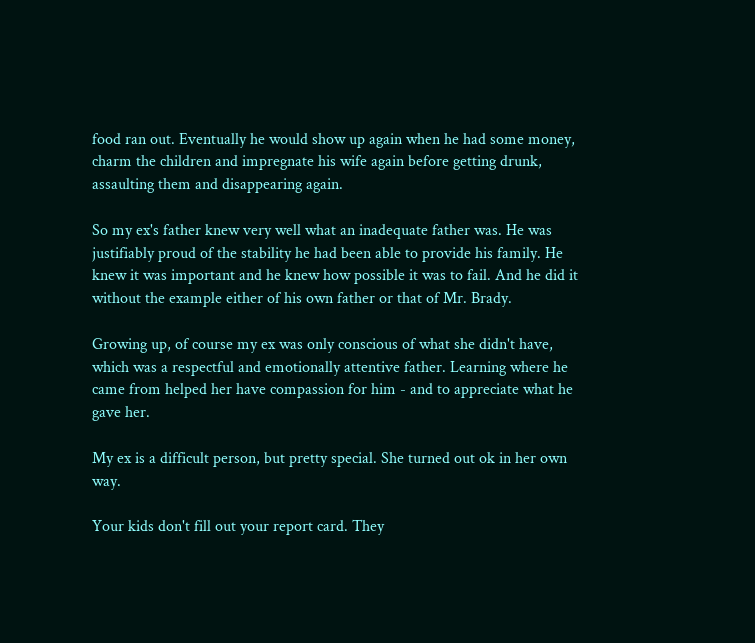food ran out. Eventually he would show up again when he had some money, charm the children and impregnate his wife again before getting drunk, assaulting them and disappearing again.

So my ex's father knew very well what an inadequate father was. He was justifiably proud of the stability he had been able to provide his family. He knew it was important and he knew how possible it was to fail. And he did it without the example either of his own father or that of Mr. Brady.

Growing up, of course my ex was only conscious of what she didn't have, which was a respectful and emotionally attentive father. Learning where he came from helped her have compassion for him - and to appreciate what he gave her.

My ex is a difficult person, but pretty special. She turned out ok in her own way.

Your kids don't fill out your report card. They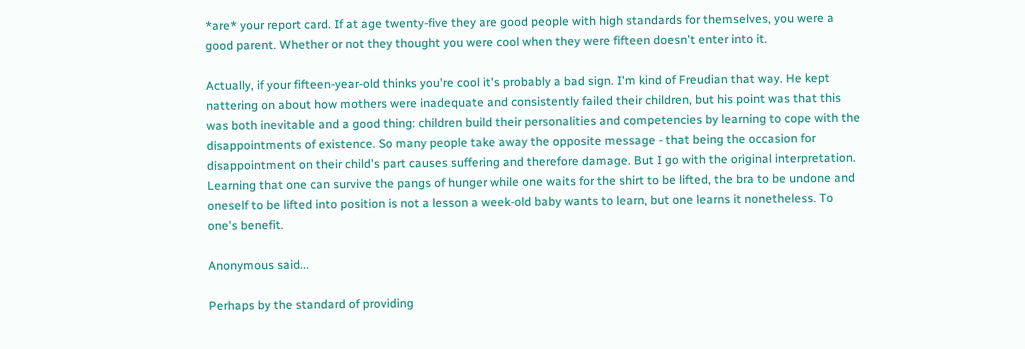*are* your report card. If at age twenty-five they are good people with high standards for themselves, you were a good parent. Whether or not they thought you were cool when they were fifteen doesn't enter into it.

Actually, if your fifteen-year-old thinks you're cool it's probably a bad sign. I'm kind of Freudian that way. He kept nattering on about how mothers were inadequate and consistently failed their children, but his point was that this was both inevitable and a good thing: children build their personalities and competencies by learning to cope with the disappointments of existence. So many people take away the opposite message - that being the occasion for disappointment on their child's part causes suffering and therefore damage. But I go with the original interpretation. Learning that one can survive the pangs of hunger while one waits for the shirt to be lifted, the bra to be undone and oneself to be lifted into position is not a lesson a week-old baby wants to learn, but one learns it nonetheless. To one's benefit.

Anonymous said...

Perhaps by the standard of providing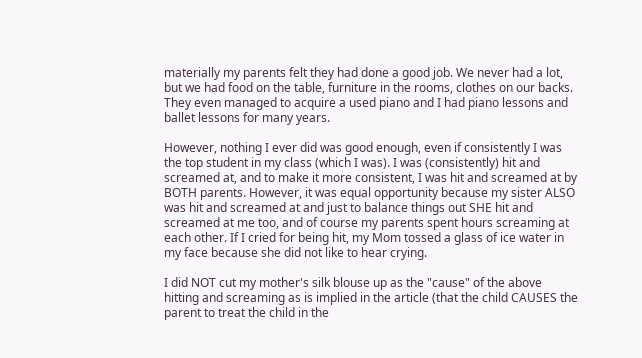materially my parents felt they had done a good job. We never had a lot, but we had food on the table, furniture in the rooms, clothes on our backs. They even managed to acquire a used piano and I had piano lessons and ballet lessons for many years.

However, nothing I ever did was good enough, even if consistently I was the top student in my class (which I was). I was (consistently) hit and screamed at, and to make it more consistent, I was hit and screamed at by BOTH parents. However, it was equal opportunity because my sister ALSO was hit and screamed at and just to balance things out SHE hit and screamed at me too, and of course my parents spent hours screaming at each other. If I cried for being hit, my Mom tossed a glass of ice water in my face because she did not like to hear crying.

I did NOT cut my mother's silk blouse up as the "cause" of the above hitting and screaming as is implied in the article (that the child CAUSES the parent to treat the child in the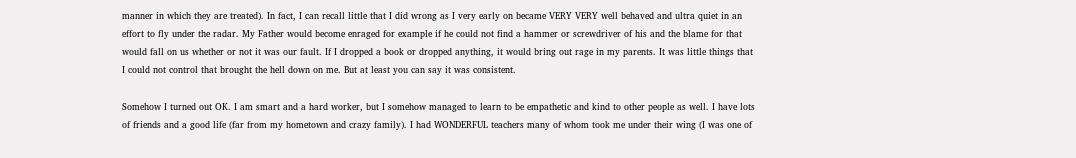manner in which they are treated). In fact, I can recall little that I did wrong as I very early on became VERY VERY well behaved and ultra quiet in an effort to fly under the radar. My Father would become enraged for example if he could not find a hammer or screwdriver of his and the blame for that would fall on us whether or not it was our fault. If I dropped a book or dropped anything, it would bring out rage in my parents. It was little things that I could not control that brought the hell down on me. But at least you can say it was consistent.

Somehow I turned out OK. I am smart and a hard worker, but I somehow managed to learn to be empathetic and kind to other people as well. I have lots of friends and a good life (far from my hometown and crazy family). I had WONDERFUL teachers many of whom took me under their wing (I was one of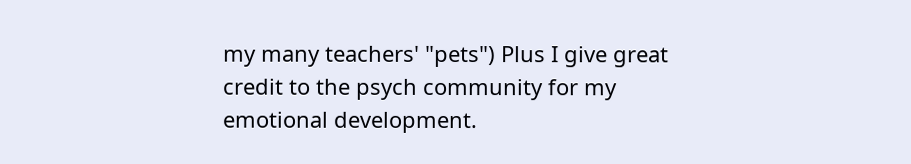my many teachers' "pets") Plus I give great credit to the psych community for my emotional development.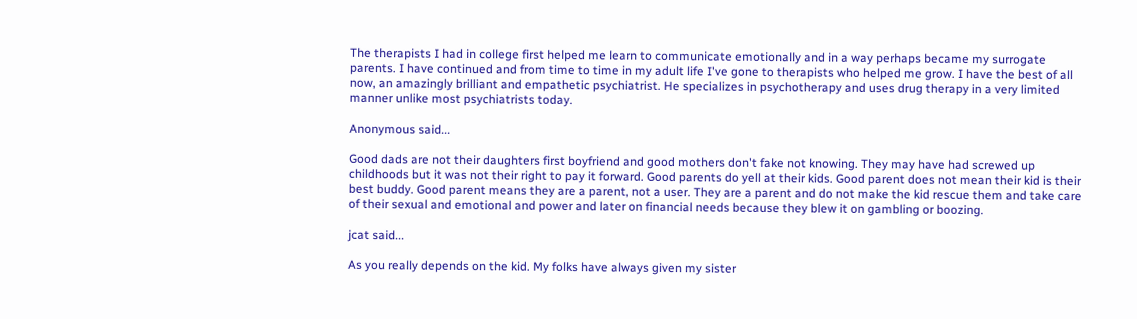The therapists I had in college first helped me learn to communicate emotionally and in a way perhaps became my surrogate parents. I have continued and from time to time in my adult life I've gone to therapists who helped me grow. I have the best of all now, an amazingly brilliant and empathetic psychiatrist. He specializes in psychotherapy and uses drug therapy in a very limited manner unlike most psychiatrists today.

Anonymous said...

Good dads are not their daughters first boyfriend and good mothers don't fake not knowing. They may have had screwed up childhoods but it was not their right to pay it forward. Good parents do yell at their kids. Good parent does not mean their kid is their best buddy. Good parent means they are a parent, not a user. They are a parent and do not make the kid rescue them and take care of their sexual and emotional and power and later on financial needs because they blew it on gambling or boozing.

jcat said...

As you really depends on the kid. My folks have always given my sister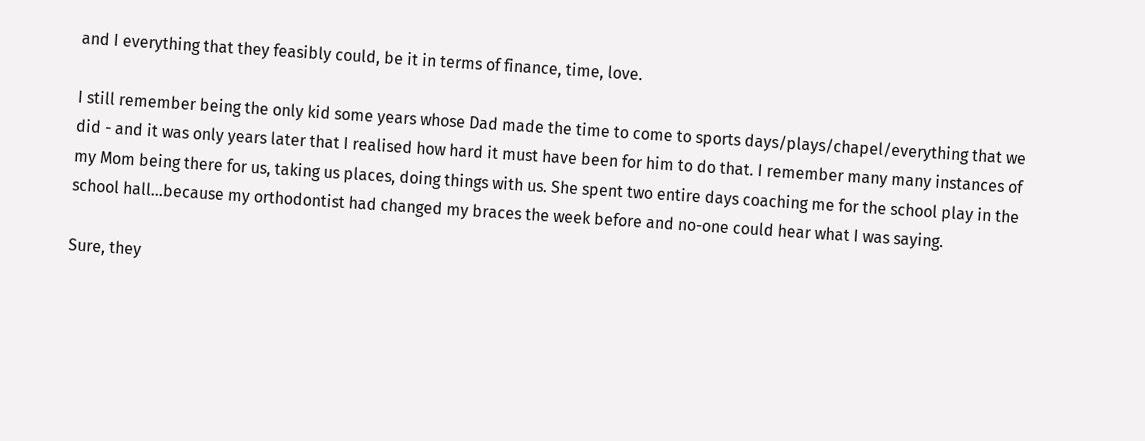and I everything that they feasibly could, be it in terms of finance, time, love.

I still remember being the only kid some years whose Dad made the time to come to sports days/plays/chapel/everything that we did - and it was only years later that I realised how hard it must have been for him to do that. I remember many many instances of my Mom being there for us, taking us places, doing things with us. She spent two entire days coaching me for the school play in the school hall...because my orthodontist had changed my braces the week before and no-one could hear what I was saying.

Sure, they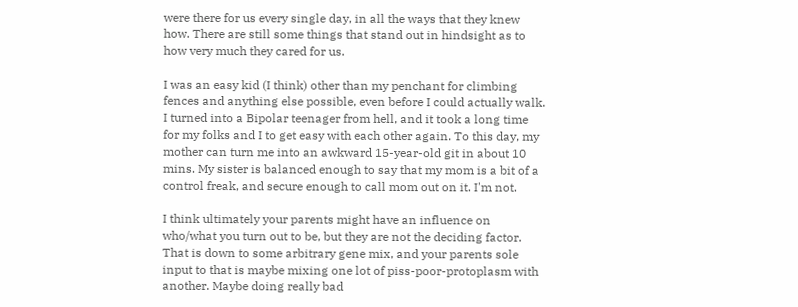were there for us every single day, in all the ways that they knew how. There are still some things that stand out in hindsight as to how very much they cared for us.

I was an easy kid (I think) other than my penchant for climbing fences and anything else possible, even before I could actually walk. I turned into a Bipolar teenager from hell, and it took a long time for my folks and I to get easy with each other again. To this day, my mother can turn me into an awkward 15-year-old git in about 10 mins. My sister is balanced enough to say that my mom is a bit of a control freak, and secure enough to call mom out on it. I'm not.

I think ultimately your parents might have an influence on who/what you turn out to be, but they are not the deciding factor. That is down to some arbitrary gene mix, and your parents sole input to that is maybe mixing one lot of piss-poor-protoplasm with another. Maybe doing really bad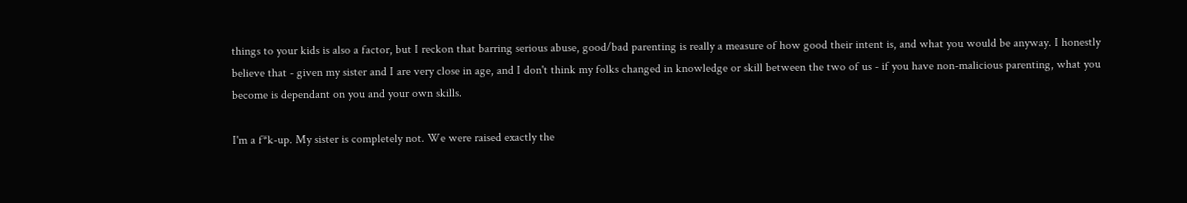things to your kids is also a factor, but I reckon that barring serious abuse, good/bad parenting is really a measure of how good their intent is, and what you would be anyway. I honestly believe that - given my sister and I are very close in age, and I don't think my folks changed in knowledge or skill between the two of us - if you have non-malicious parenting, what you become is dependant on you and your own skills.

I'm a f*k-up. My sister is completely not. We were raised exactly the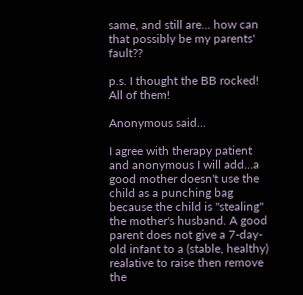same, and still are... how can that possibly be my parents' fault??

p.s. I thought the BB rocked! All of them!

Anonymous said...

I agree with therapy patient and anonymous I will add...a good mother doesn't use the child as a punching bag because the child is "stealing" the mother's husband. A good parent does not give a 7-day-old infant to a (stable, healthy) realative to raise then remove the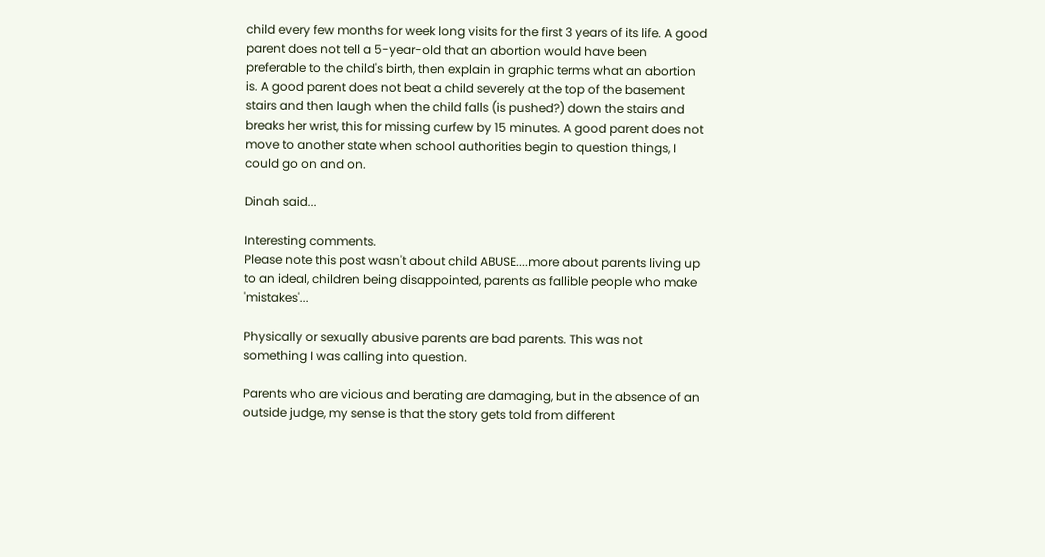child every few months for week long visits for the first 3 years of its life. A good parent does not tell a 5-year-old that an abortion would have been preferable to the child's birth, then explain in graphic terms what an abortion is. A good parent does not beat a child severely at the top of the basement stairs and then laugh when the child falls (is pushed?) down the stairs and breaks her wrist, this for missing curfew by 15 minutes. A good parent does not move to another state when school authorities begin to question things, I could go on and on.

Dinah said...

Interesting comments.
Please note this post wasn't about child ABUSE....more about parents living up to an ideal, children being disappointed, parents as fallible people who make 'mistakes'...

Physically or sexually abusive parents are bad parents. This was not something I was calling into question.

Parents who are vicious and berating are damaging, but in the absence of an outside judge, my sense is that the story gets told from different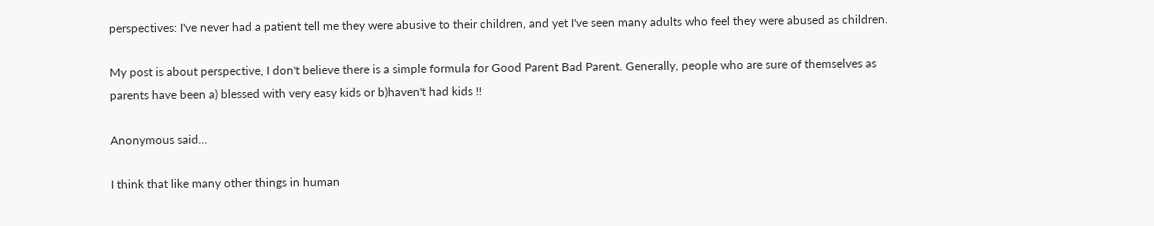perspectives: I've never had a patient tell me they were abusive to their children, and yet I've seen many adults who feel they were abused as children.

My post is about perspective, I don't believe there is a simple formula for Good Parent Bad Parent. Generally, people who are sure of themselves as parents have been a) blessed with very easy kids or b)haven't had kids !!

Anonymous said...

I think that like many other things in human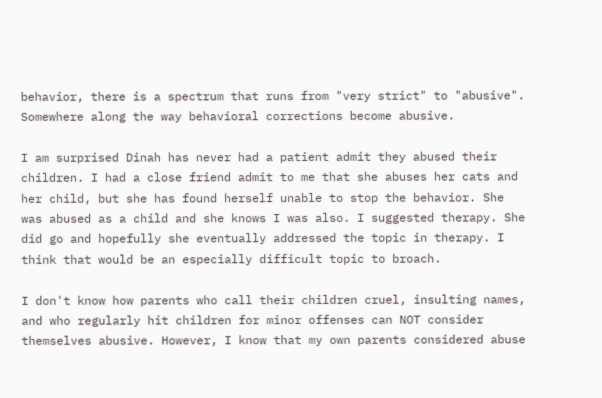behavior, there is a spectrum that runs from "very strict" to "abusive". Somewhere along the way behavioral corrections become abusive.

I am surprised Dinah has never had a patient admit they abused their children. I had a close friend admit to me that she abuses her cats and her child, but she has found herself unable to stop the behavior. She was abused as a child and she knows I was also. I suggested therapy. She did go and hopefully she eventually addressed the topic in therapy. I think that would be an especially difficult topic to broach.

I don't know how parents who call their children cruel, insulting names, and who regularly hit children for minor offenses can NOT consider themselves abusive. However, I know that my own parents considered abuse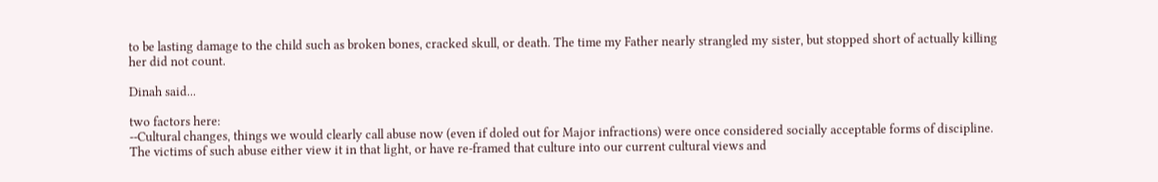to be lasting damage to the child such as broken bones, cracked skull, or death. The time my Father nearly strangled my sister, but stopped short of actually killing her did not count.

Dinah said...

two factors here:
--Cultural changes, things we would clearly call abuse now (even if doled out for Major infractions) were once considered socially acceptable forms of discipline. The victims of such abuse either view it in that light, or have re-framed that culture into our current cultural views and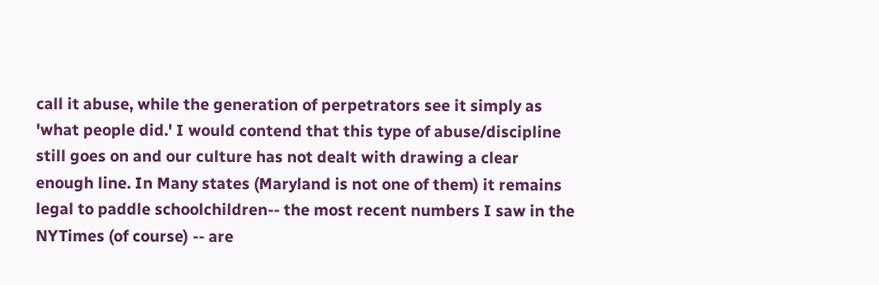call it abuse, while the generation of perpetrators see it simply as 'what people did.' I would contend that this type of abuse/discipline still goes on and our culture has not dealt with drawing a clear enough line. In Many states (Maryland is not one of them) it remains legal to paddle schoolchildren-- the most recent numbers I saw in the NYTimes (of course) -- are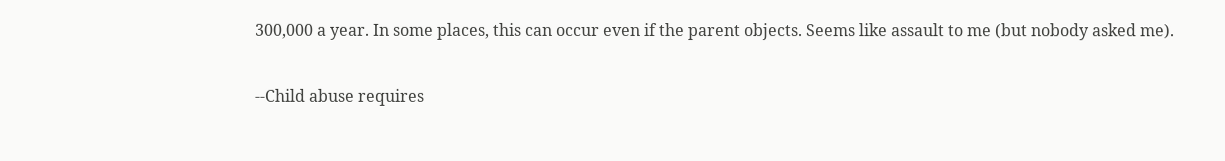300,000 a year. In some places, this can occur even if the parent objects. Seems like assault to me (but nobody asked me).

--Child abuse requires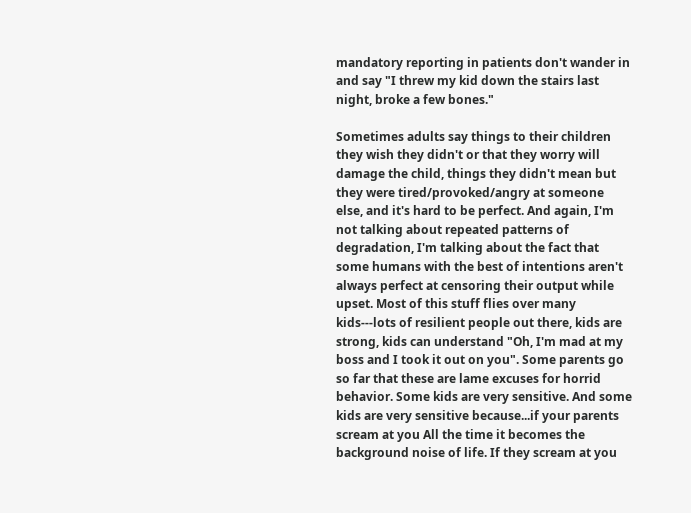mandatory reporting in patients don't wander in and say "I threw my kid down the stairs last night, broke a few bones."

Sometimes adults say things to their children they wish they didn't or that they worry will damage the child, things they didn't mean but they were tired/provoked/angry at someone else, and it's hard to be perfect. And again, I'm not talking about repeated patterns of degradation, I'm talking about the fact that some humans with the best of intentions aren't always perfect at censoring their output while upset. Most of this stuff flies over many kids---lots of resilient people out there, kids are strong, kids can understand "Oh, I'm mad at my boss and I took it out on you". Some parents go so far that these are lame excuses for horrid behavior. Some kids are very sensitive. And some kids are very sensitive because...if your parents scream at you All the time it becomes the background noise of life. If they scream at you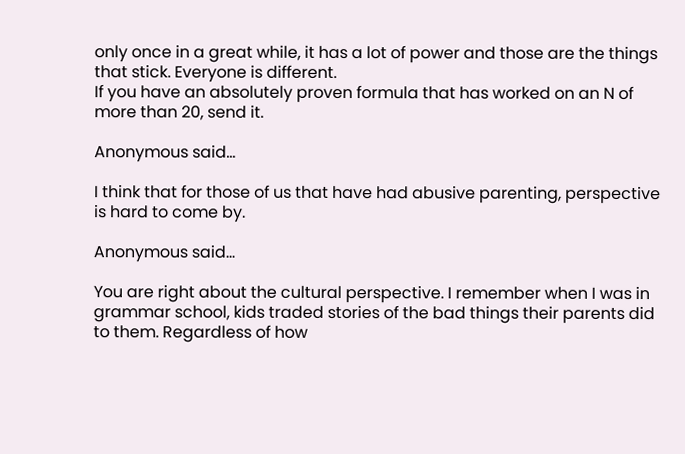only once in a great while, it has a lot of power and those are the things that stick. Everyone is different.
If you have an absolutely proven formula that has worked on an N of more than 20, send it.

Anonymous said...

I think that for those of us that have had abusive parenting, perspective is hard to come by.

Anonymous said...

You are right about the cultural perspective. I remember when I was in grammar school, kids traded stories of the bad things their parents did to them. Regardless of how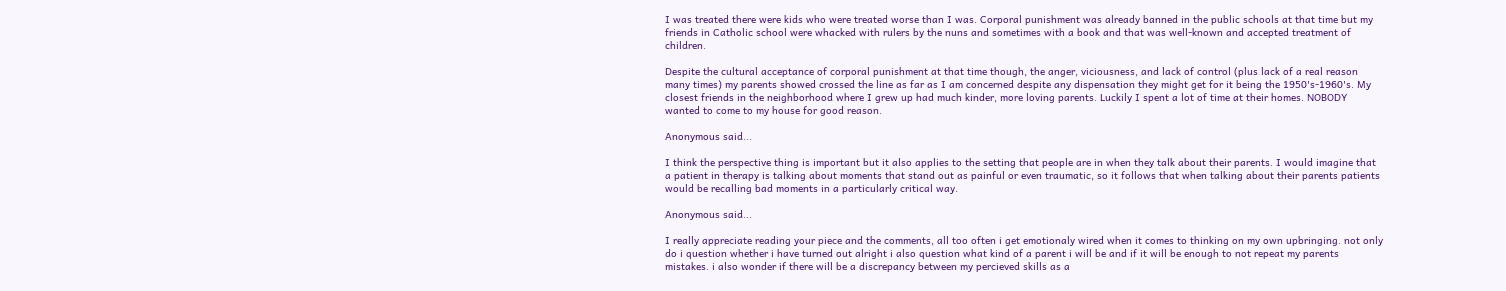I was treated there were kids who were treated worse than I was. Corporal punishment was already banned in the public schools at that time but my friends in Catholic school were whacked with rulers by the nuns and sometimes with a book and that was well-known and accepted treatment of children.

Despite the cultural acceptance of corporal punishment at that time though, the anger, viciousness, and lack of control (plus lack of a real reason many times) my parents showed crossed the line as far as I am concerned despite any dispensation they might get for it being the 1950's-1960's. My closest friends in the neighborhood where I grew up had much kinder, more loving parents. Luckily I spent a lot of time at their homes. NOBODY wanted to come to my house for good reason.

Anonymous said...

I think the perspective thing is important but it also applies to the setting that people are in when they talk about their parents. I would imagine that a patient in therapy is talking about moments that stand out as painful or even traumatic, so it follows that when talking about their parents patients would be recalling bad moments in a particularly critical way.

Anonymous said...

I really appreciate reading your piece and the comments, all too often i get emotionaly wired when it comes to thinking on my own upbringing. not only do i question whether i have turned out alright i also question what kind of a parent i will be and if it will be enough to not repeat my parents mistakes. i also wonder if there will be a discrepancy between my percieved skills as a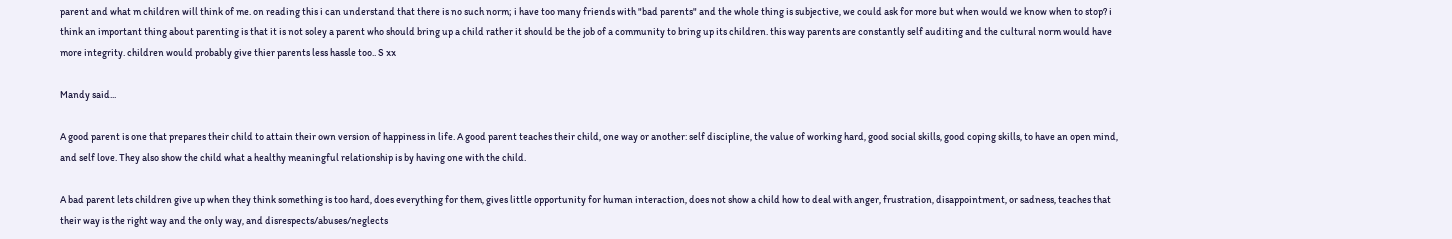parent and what m children will think of me. on reading this i can understand that there is no such norm; i have too many friends with "bad parents" and the whole thing is subjective, we could ask for more but when would we know when to stop? i think an important thing about parenting is that it is not soley a parent who should bring up a child rather it should be the job of a community to bring up its children. this way parents are constantly self auditing and the cultural norm would have more integrity. children would probably give thier parents less hassle too.. S xx

Mandy said...

A good parent is one that prepares their child to attain their own version of happiness in life. A good parent teaches their child, one way or another: self discipline, the value of working hard, good social skills, good coping skills, to have an open mind, and self love. They also show the child what a healthy meaningful relationship is by having one with the child.

A bad parent lets children give up when they think something is too hard, does everything for them, gives little opportunity for human interaction, does not show a child how to deal with anger, frustration, disappointment, or sadness, teaches that their way is the right way and the only way, and disrespects/abuses/neglects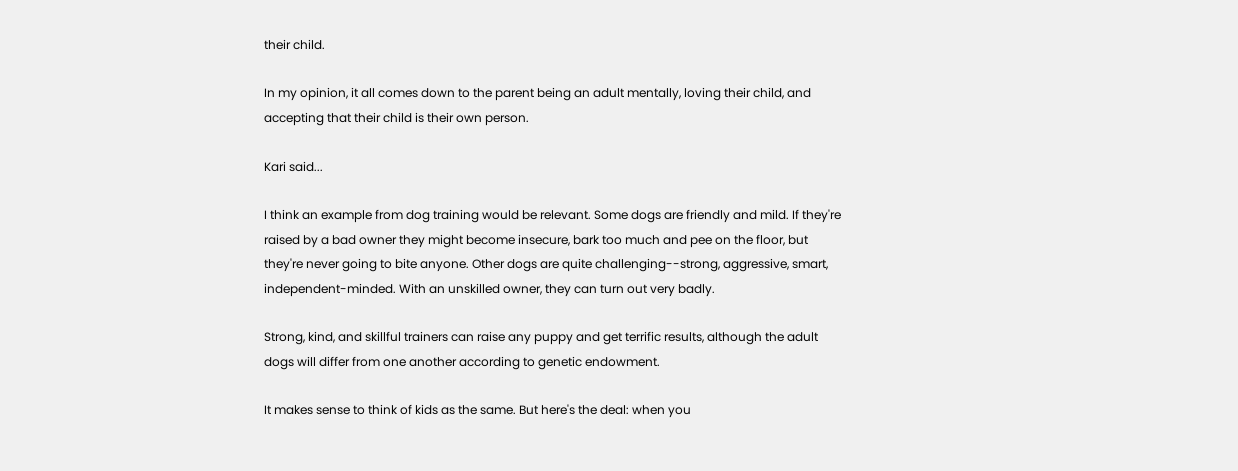their child.

In my opinion, it all comes down to the parent being an adult mentally, loving their child, and accepting that their child is their own person.

Kari said...

I think an example from dog training would be relevant. Some dogs are friendly and mild. If they're raised by a bad owner they might become insecure, bark too much and pee on the floor, but they're never going to bite anyone. Other dogs are quite challenging--strong, aggressive, smart, independent-minded. With an unskilled owner, they can turn out very badly.

Strong, kind, and skillful trainers can raise any puppy and get terrific results, although the adult dogs will differ from one another according to genetic endowment.

It makes sense to think of kids as the same. But here's the deal: when you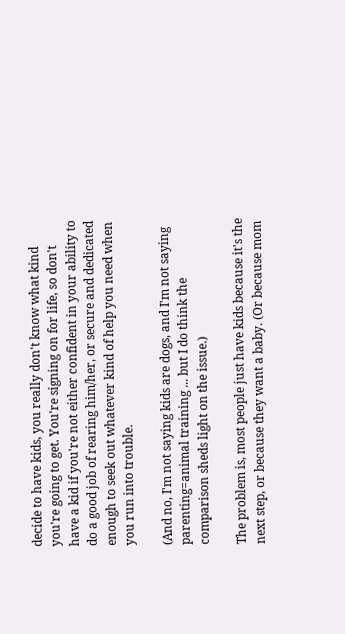decide to have kids, you really don't know what kind you're going to get. You're signing on for life, so don't have a kid if you're not either confident in your ability to do a good job of rearing him/her, or secure and dedicated enough to seek out whatever kind of help you need when you run into trouble.

(And no, I'm not saying kids are dogs, and I'm not saying parenting=animal training ... but I do think the comparison sheds light on the issue.)

The problem is, most people just have kids because it's the next step, or because they want a baby. (Or because mom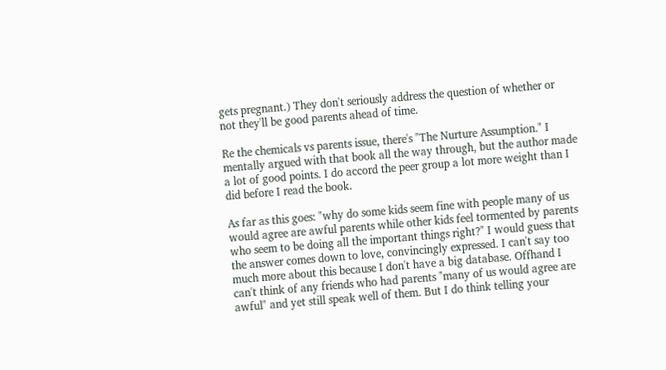gets pregnant.) They don't seriously address the question of whether or not they'll be good parents ahead of time.

Re the chemicals vs parents issue, there's "The Nurture Assumption." I mentally argued with that book all the way through, but the author made a lot of good points. I do accord the peer group a lot more weight than I did before I read the book.

As far as this goes: "why do some kids seem fine with people many of us would agree are awful parents while other kids feel tormented by parents who seem to be doing all the important things right?" I would guess that the answer comes down to love, convincingly expressed. I can't say too much more about this because I don't have a big database. Offhand I can't think of any friends who had parents "many of us would agree are awful" and yet still speak well of them. But I do think telling your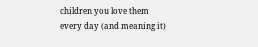children you love them every day (and meaning it)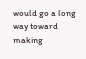would go a long way toward making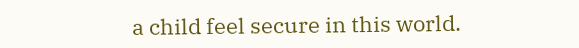a child feel secure in this world.